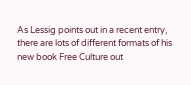As Lessig points out in a recent entry, there are lots of different formats of his new book Free Culture out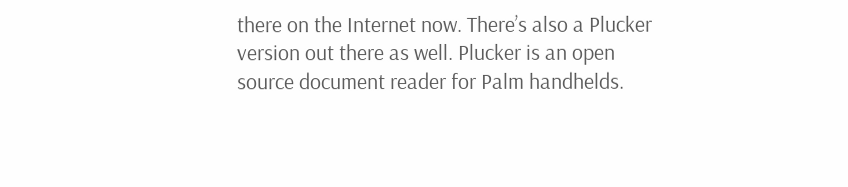there on the Internet now. There’s also a Plucker version out there as well. Plucker is an open source document reader for Palm handhelds.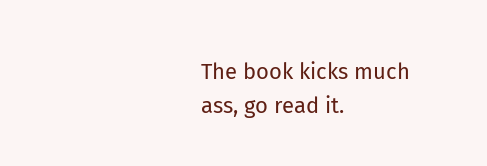The book kicks much ass, go read it.